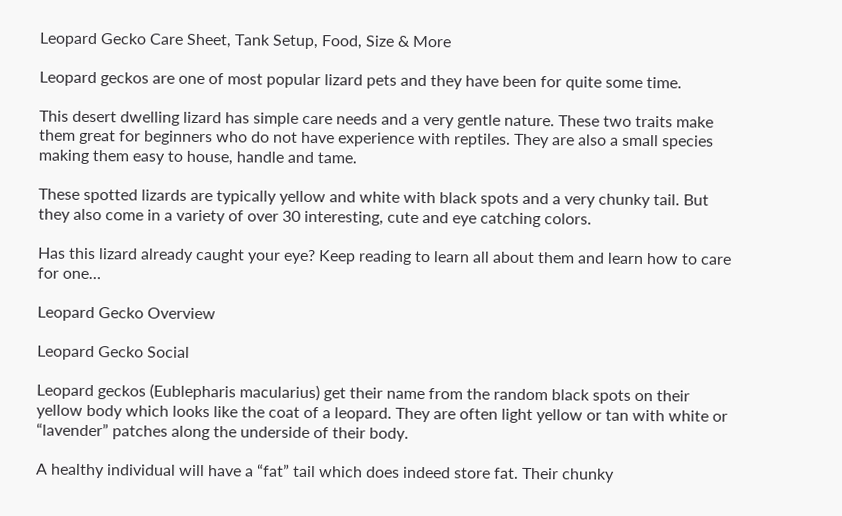Leopard Gecko Care Sheet, Tank Setup, Food, Size & More

Leopard geckos are one of most popular lizard pets and they have been for quite some time.

This desert dwelling lizard has simple care needs and a very gentle nature. These two traits make them great for beginners who do not have experience with reptiles. They are also a small species making them easy to house, handle and tame.

These spotted lizards are typically yellow and white with black spots and a very chunky tail. But they also come in a variety of over 30 interesting, cute and eye catching colors.

Has this lizard already caught your eye? Keep reading to learn all about them and learn how to care for one…

Leopard Gecko Overview

Leopard Gecko Social

Leopard geckos (Eublepharis macularius) get their name from the random black spots on their yellow body which looks like the coat of a leopard. They are often light yellow or tan with white or “lavender” patches along the underside of their body.

A healthy individual will have a “fat” tail which does indeed store fat. Their chunky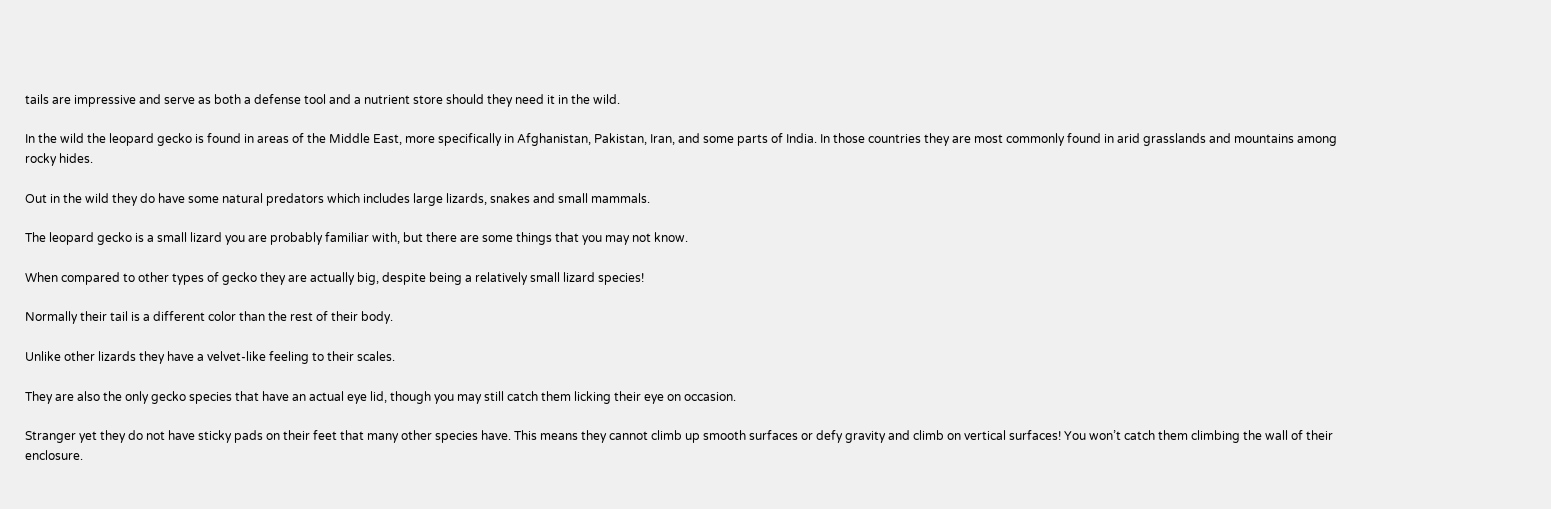tails are impressive and serve as both a defense tool and a nutrient store should they need it in the wild.

In the wild the leopard gecko is found in areas of the Middle East, more specifically in Afghanistan, Pakistan, Iran, and some parts of India. In those countries they are most commonly found in arid grasslands and mountains among rocky hides.

Out in the wild they do have some natural predators which includes large lizards, snakes and small mammals.

The leopard gecko is a small lizard you are probably familiar with, but there are some things that you may not know.

When compared to other types of gecko they are actually big, despite being a relatively small lizard species!

Normally their tail is a different color than the rest of their body.

Unlike other lizards they have a velvet-like feeling to their scales.

They are also the only gecko species that have an actual eye lid, though you may still catch them licking their eye on occasion.

Stranger yet they do not have sticky pads on their feet that many other species have. This means they cannot climb up smooth surfaces or defy gravity and climb on vertical surfaces! You won’t catch them climbing the wall of their enclosure.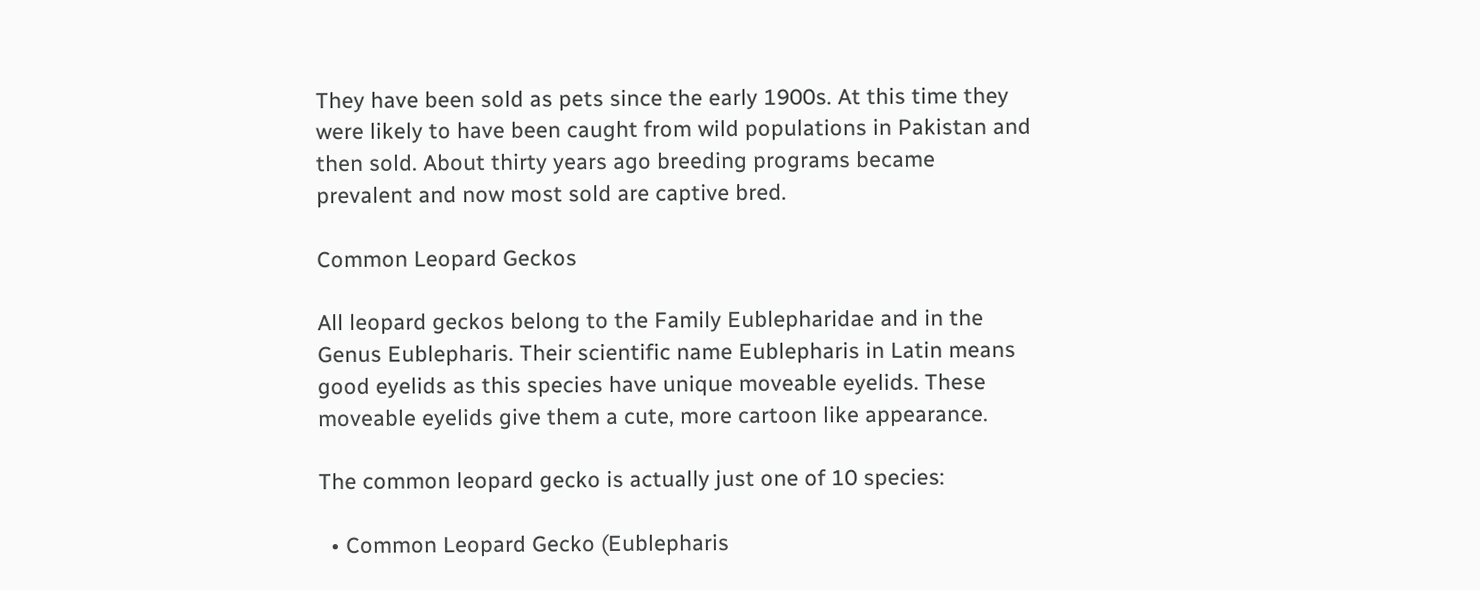They have been sold as pets since the early 1900s. At this time they were likely to have been caught from wild populations in Pakistan and then sold. About thirty years ago breeding programs became prevalent and now most sold are captive bred.

Common Leopard Geckos

All leopard geckos belong to the Family Eublepharidae and in the Genus Eublepharis. Their scientific name Eublepharis in Latin means good eyelids as this species have unique moveable eyelids. These moveable eyelids give them a cute, more cartoon like appearance.

The common leopard gecko is actually just one of 10 species:

  • Common Leopard Gecko (Eublepharis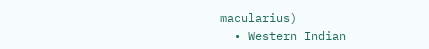macularius)
  • Western Indian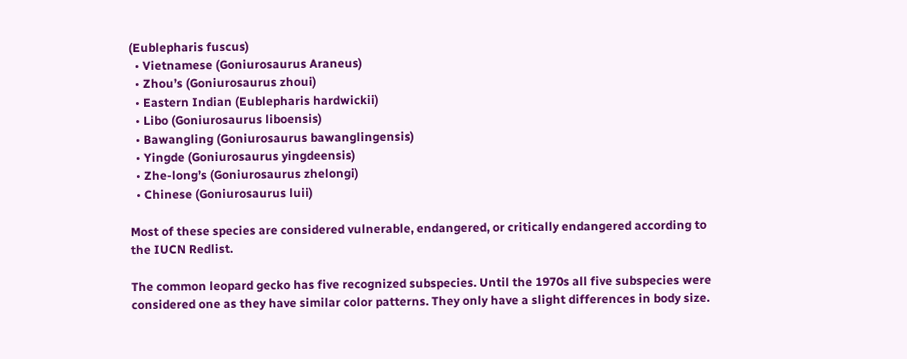(Eublepharis fuscus)
  • Vietnamese (Goniurosaurus Araneus)
  • Zhou’s (Goniurosaurus zhoui)
  • Eastern Indian (Eublepharis hardwickii)
  • Libo (Goniurosaurus liboensis)
  • Bawangling (Goniurosaurus bawanglingensis)
  • Yingde (Goniurosaurus yingdeensis)
  • Zhe-long’s (Goniurosaurus zhelongi)
  • Chinese (Goniurosaurus luii)

Most of these species are considered vulnerable, endangered, or critically endangered according to the IUCN Redlist.

The common leopard gecko has five recognized subspecies. Until the 1970s all five subspecies were considered one as they have similar color patterns. They only have a slight differences in body size.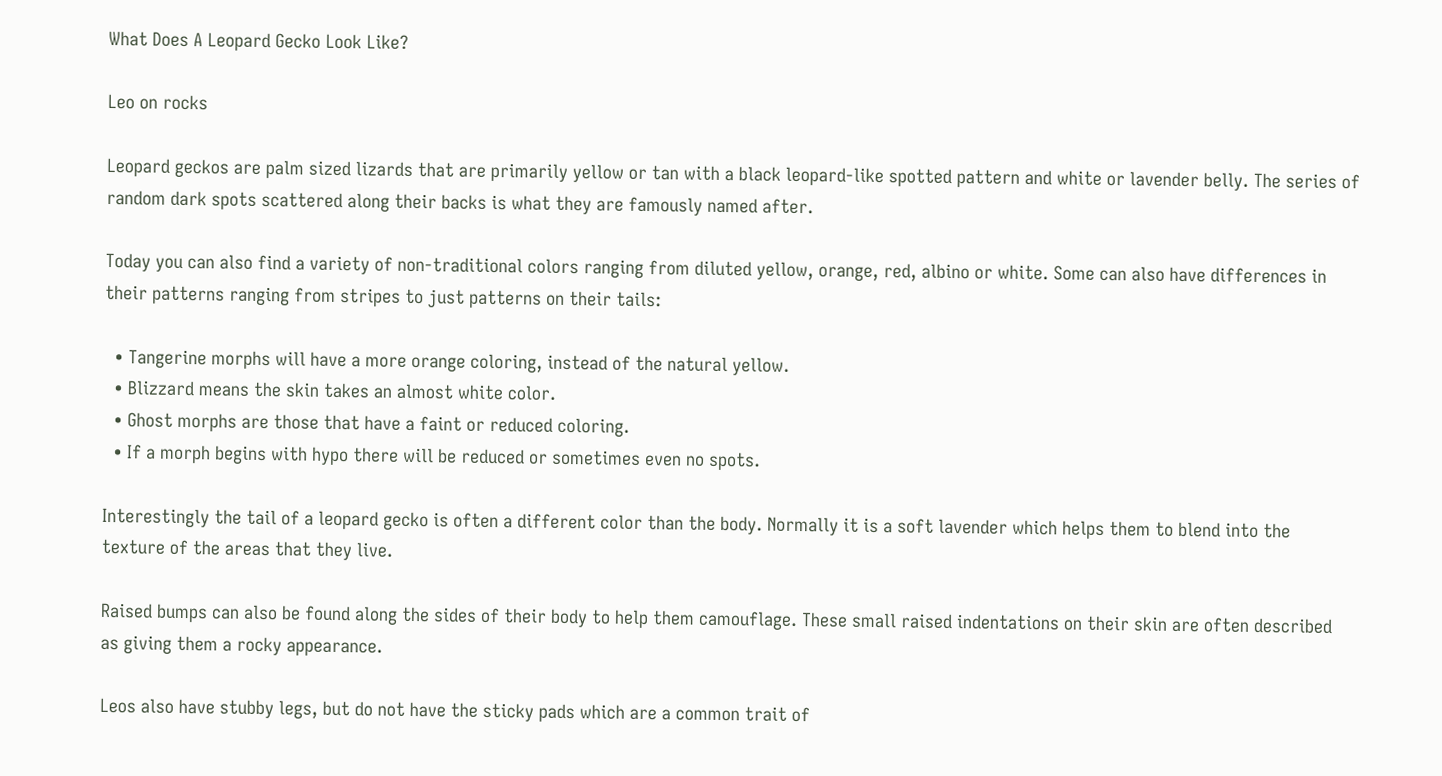What Does A Leopard Gecko Look Like?

Leo on rocks

Leopard geckos are palm sized lizards that are primarily yellow or tan with a black leopard-like spotted pattern and white or lavender belly. The series of random dark spots scattered along their backs is what they are famously named after.

Today you can also find a variety of non-traditional colors ranging from diluted yellow, orange, red, albino or white. Some can also have differences in their patterns ranging from stripes to just patterns on their tails:

  • Tangerine morphs will have a more orange coloring, instead of the natural yellow.
  • Blizzard means the skin takes an almost white color.
  • Ghost morphs are those that have a faint or reduced coloring.
  • If a morph begins with hypo there will be reduced or sometimes even no spots.

Interestingly the tail of a leopard gecko is often a different color than the body. Normally it is a soft lavender which helps them to blend into the texture of the areas that they live.

Raised bumps can also be found along the sides of their body to help them camouflage. These small raised indentations on their skin are often described as giving them a rocky appearance.

Leos also have stubby legs, but do not have the sticky pads which are a common trait of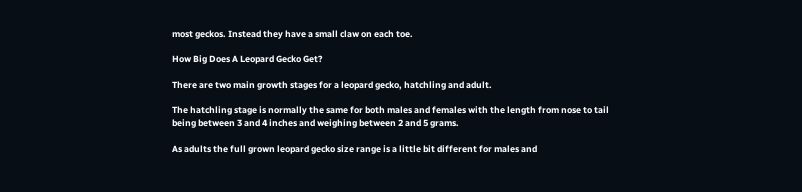most geckos. Instead they have a small claw on each toe.

How Big Does A Leopard Gecko Get?

There are two main growth stages for a leopard gecko, hatchling and adult.

The hatchling stage is normally the same for both males and females with the length from nose to tail being between 3 and 4 inches and weighing between 2 and 5 grams.

As adults the full grown leopard gecko size range is a little bit different for males and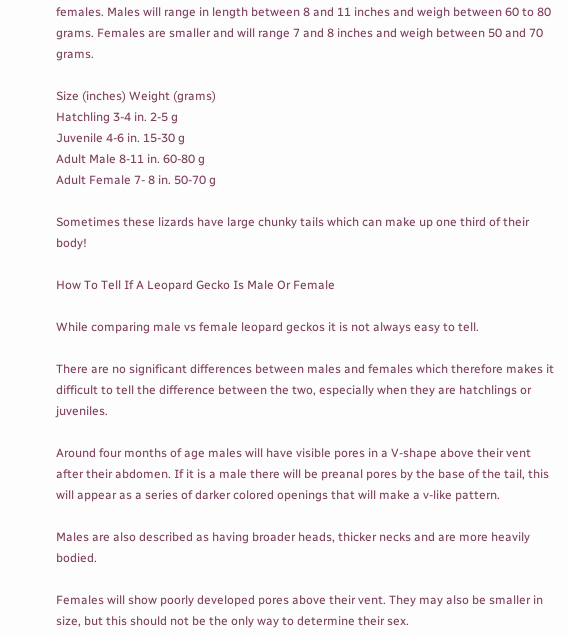females. Males will range in length between 8 and 11 inches and weigh between 60 to 80 grams. Females are smaller and will range 7 and 8 inches and weigh between 50 and 70 grams.

Size (inches) Weight (grams)
Hatchling 3-4 in. 2-5 g
Juvenile 4-6 in. 15-30 g
Adult Male 8-11 in. 60-80 g
Adult Female 7- 8 in. 50-70 g

Sometimes these lizards have large chunky tails which can make up one third of their body!

How To Tell If A Leopard Gecko Is Male Or Female

While comparing male vs female leopard geckos it is not always easy to tell.

There are no significant differences between males and females which therefore makes it difficult to tell the difference between the two, especially when they are hatchlings or juveniles.

Around four months of age males will have visible pores in a V-shape above their vent after their abdomen. If it is a male there will be preanal pores by the base of the tail, this will appear as a series of darker colored openings that will make a v-like pattern.

Males are also described as having broader heads, thicker necks and are more heavily bodied.

Females will show poorly developed pores above their vent. They may also be smaller in size, but this should not be the only way to determine their sex.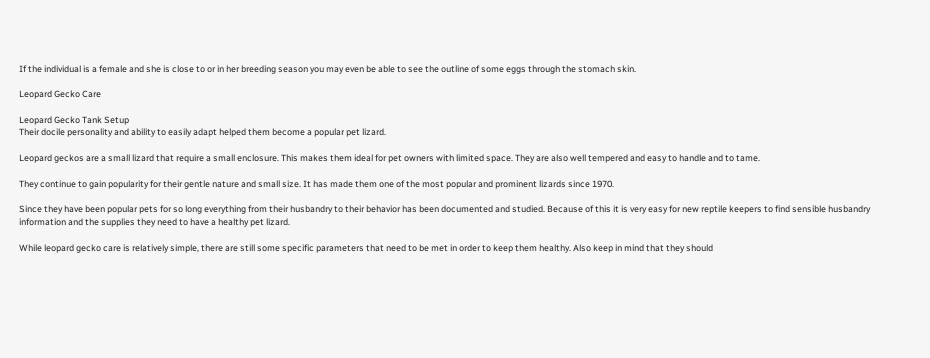If the individual is a female and she is close to or in her breeding season you may even be able to see the outline of some eggs through the stomach skin.

Leopard Gecko Care

Leopard Gecko Tank Setup
Their docile personality and ability to easily adapt helped them become a popular pet lizard.

Leopard geckos are a small lizard that require a small enclosure. This makes them ideal for pet owners with limited space. They are also well tempered and easy to handle and to tame.

They continue to gain popularity for their gentle nature and small size. It has made them one of the most popular and prominent lizards since 1970.

Since they have been popular pets for so long everything from their husbandry to their behavior has been documented and studied. Because of this it is very easy for new reptile keepers to find sensible husbandry information and the supplies they need to have a healthy pet lizard.

While leopard gecko care is relatively simple, there are still some specific parameters that need to be met in order to keep them healthy. Also keep in mind that they should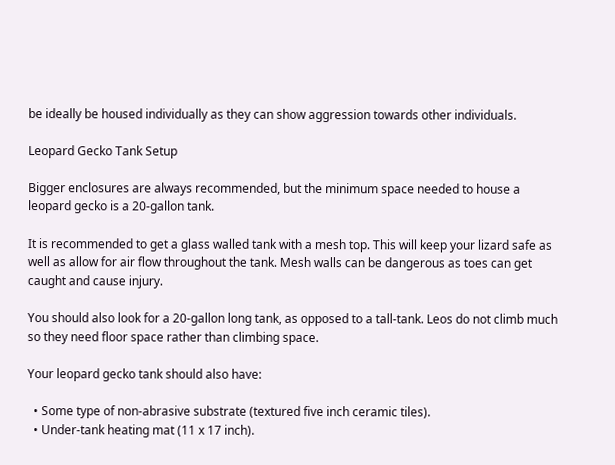be ideally be housed individually as they can show aggression towards other individuals.

Leopard Gecko Tank Setup

Bigger enclosures are always recommended, but the minimum space needed to house a leopard gecko is a 20-gallon tank.

It is recommended to get a glass walled tank with a mesh top. This will keep your lizard safe as well as allow for air flow throughout the tank. Mesh walls can be dangerous as toes can get caught and cause injury.

You should also look for a 20-gallon long tank, as opposed to a tall-tank. Leos do not climb much so they need floor space rather than climbing space.

Your leopard gecko tank should also have:

  • Some type of non-abrasive substrate (textured five inch ceramic tiles).
  • Under-tank heating mat (11 x 17 inch).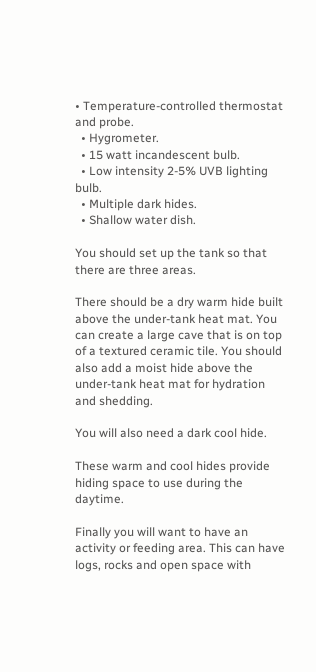• Temperature-controlled thermostat and probe.
  • Hygrometer.
  • 15 watt incandescent bulb.
  • Low intensity 2-5% UVB lighting bulb.
  • Multiple dark hides.
  • Shallow water dish.

You should set up the tank so that there are three areas.

There should be a dry warm hide built above the under-tank heat mat. You can create a large cave that is on top of a textured ceramic tile. You should also add a moist hide above the under-tank heat mat for hydration and shedding.

You will also need a dark cool hide.

These warm and cool hides provide hiding space to use during the daytime.

Finally you will want to have an activity or feeding area. This can have logs, rocks and open space with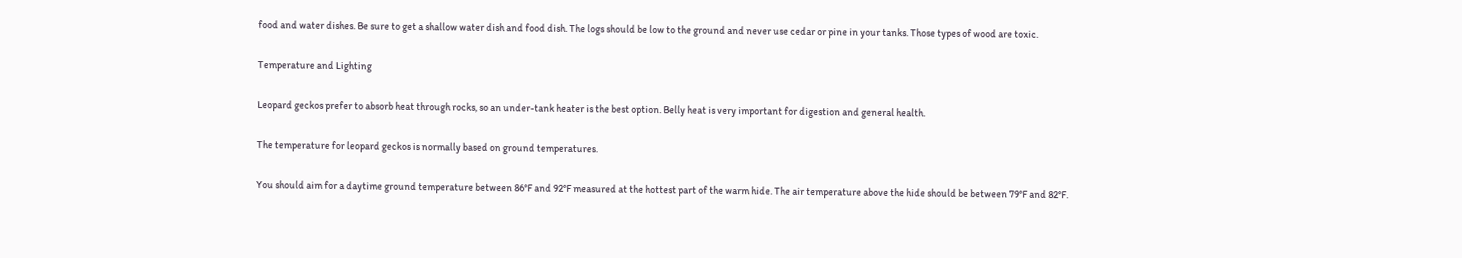food and water dishes. Be sure to get a shallow water dish and food dish. The logs should be low to the ground and never use cedar or pine in your tanks. Those types of wood are toxic.

Temperature and Lighting

Leopard geckos prefer to absorb heat through rocks, so an under-tank heater is the best option. Belly heat is very important for digestion and general health.

The temperature for leopard geckos is normally based on ground temperatures.

You should aim for a daytime ground temperature between 86°F and 92°F measured at the hottest part of the warm hide. The air temperature above the hide should be between 79°F and 82°F.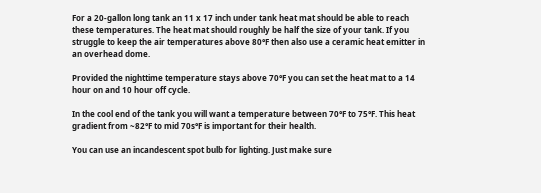For a 20-gallon long tank an 11 x 17 inch under tank heat mat should be able to reach these temperatures. The heat mat should roughly be half the size of your tank. If you struggle to keep the air temperatures above 80°F then also use a ceramic heat emitter in an overhead dome.

Provided the nighttime temperature stays above 70°F you can set the heat mat to a 14 hour on and 10 hour off cycle.

In the cool end of the tank you will want a temperature between 70°F to 75°F. This heat gradient from ~82°F to mid 70s°F is important for their health.

You can use an incandescent spot bulb for lighting. Just make sure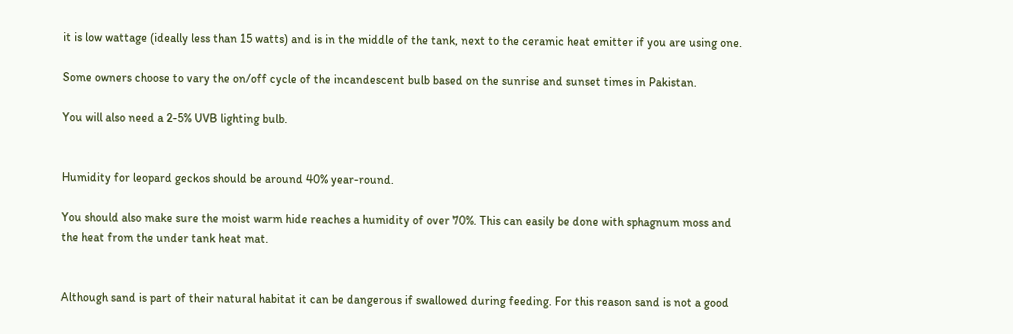it is low wattage (ideally less than 15 watts) and is in the middle of the tank, next to the ceramic heat emitter if you are using one.

Some owners choose to vary the on/off cycle of the incandescent bulb based on the sunrise and sunset times in Pakistan.

You will also need a 2-5% UVB lighting bulb.


Humidity for leopard geckos should be around 40% year-round.

You should also make sure the moist warm hide reaches a humidity of over 70%. This can easily be done with sphagnum moss and the heat from the under tank heat mat.


Although sand is part of their natural habitat it can be dangerous if swallowed during feeding. For this reason sand is not a good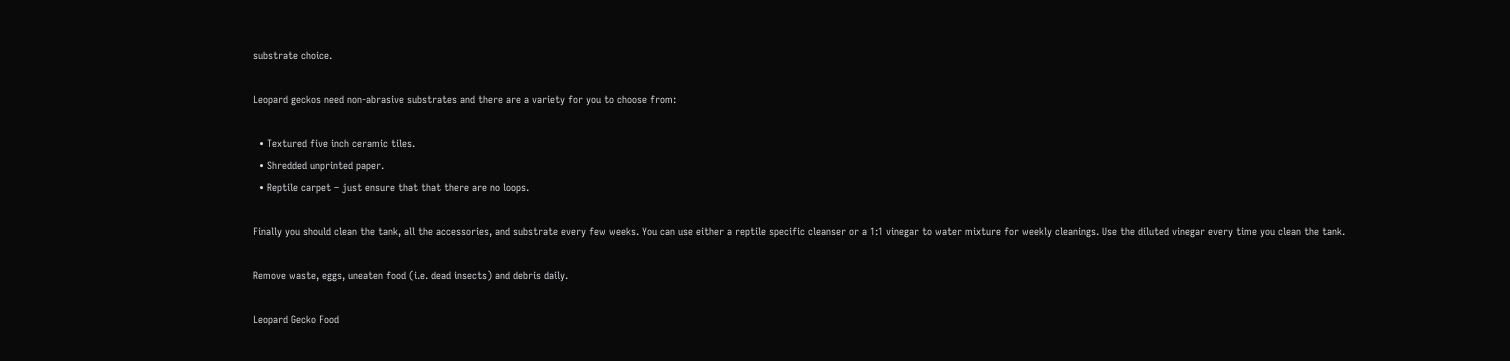substrate choice.

Leopard geckos need non-abrasive substrates and there are a variety for you to choose from:

  • Textured five inch ceramic tiles.
  • Shredded unprinted paper.
  • Reptile carpet – just ensure that that there are no loops.

Finally you should clean the tank, all the accessories, and substrate every few weeks. You can use either a reptile specific cleanser or a 1:1 vinegar to water mixture for weekly cleanings. Use the diluted vinegar every time you clean the tank.

Remove waste, eggs, uneaten food (i.e. dead insects) and debris daily.

Leopard Gecko Food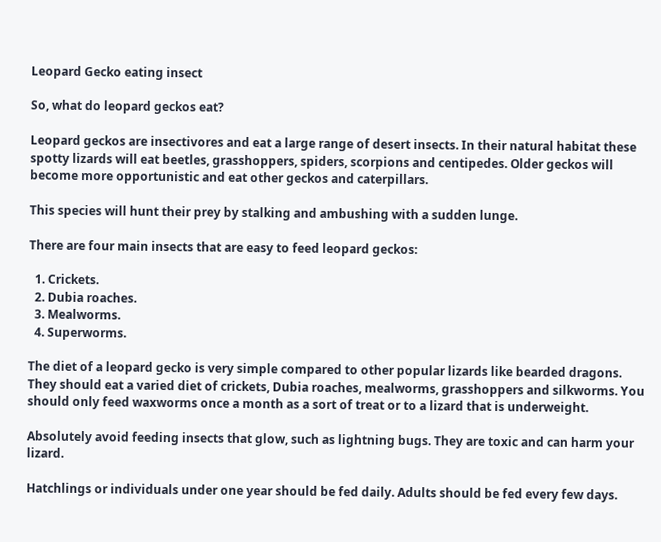Leopard Gecko eating insect

So, what do leopard geckos eat?

Leopard geckos are insectivores and eat a large range of desert insects. In their natural habitat these spotty lizards will eat beetles, grasshoppers, spiders, scorpions and centipedes. Older geckos will become more opportunistic and eat other geckos and caterpillars.

This species will hunt their prey by stalking and ambushing with a sudden lunge.

There are four main insects that are easy to feed leopard geckos:

  1. Crickets.
  2. Dubia roaches.
  3. Mealworms.
  4. Superworms.

The diet of a leopard gecko is very simple compared to other popular lizards like bearded dragons. They should eat a varied diet of crickets, Dubia roaches, mealworms, grasshoppers and silkworms. You should only feed waxworms once a month as a sort of treat or to a lizard that is underweight.

Absolutely avoid feeding insects that glow, such as lightning bugs. They are toxic and can harm your lizard.

Hatchlings or individuals under one year should be fed daily. Adults should be fed every few days.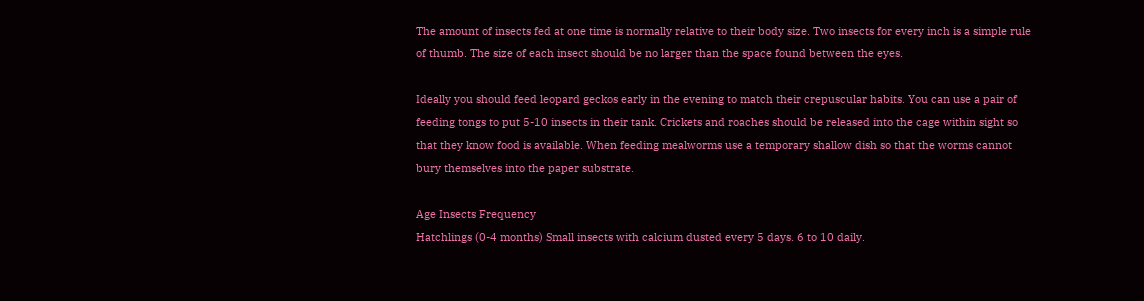The amount of insects fed at one time is normally relative to their body size. Two insects for every inch is a simple rule of thumb. The size of each insect should be no larger than the space found between the eyes.

Ideally you should feed leopard geckos early in the evening to match their crepuscular habits. You can use a pair of feeding tongs to put 5-10 insects in their tank. Crickets and roaches should be released into the cage within sight so that they know food is available. When feeding mealworms use a temporary shallow dish so that the worms cannot bury themselves into the paper substrate.

Age Insects Frequency
Hatchlings (0-4 months) Small insects with calcium dusted every 5 days. 6 to 10 daily.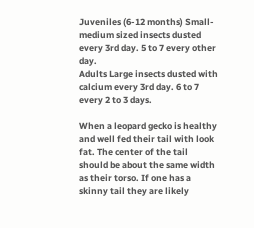Juveniles (6-12 months) Small-medium sized insects dusted every 3rd day. 5 to 7 every other day.
Adults Large insects dusted with calcium every 3rd day. 6 to 7 every 2 to 3 days.

When a leopard gecko is healthy and well fed their tail with look fat. The center of the tail should be about the same width as their torso. If one has a skinny tail they are likely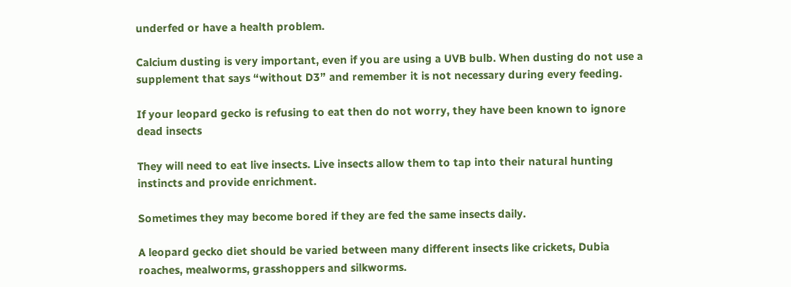underfed or have a health problem.

Calcium dusting is very important, even if you are using a UVB bulb. When dusting do not use a supplement that says “without D3” and remember it is not necessary during every feeding.

If your leopard gecko is refusing to eat then do not worry, they have been known to ignore dead insects

They will need to eat live insects. Live insects allow them to tap into their natural hunting instincts and provide enrichment.

Sometimes they may become bored if they are fed the same insects daily.

A leopard gecko diet should be varied between many different insects like crickets, Dubia roaches, mealworms, grasshoppers and silkworms.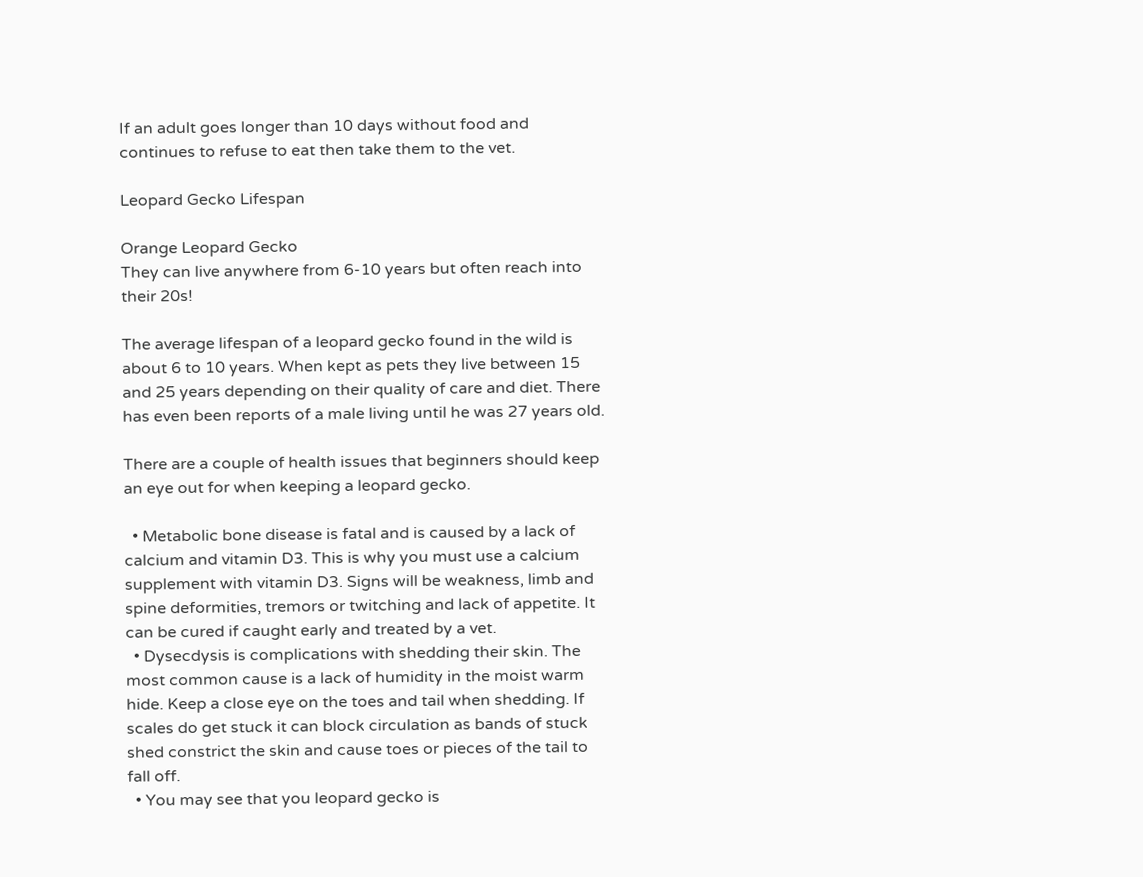If an adult goes longer than 10 days without food and continues to refuse to eat then take them to the vet.

Leopard Gecko Lifespan

Orange Leopard Gecko
They can live anywhere from 6-10 years but often reach into their 20s!

The average lifespan of a leopard gecko found in the wild is about 6 to 10 years. When kept as pets they live between 15 and 25 years depending on their quality of care and diet. There has even been reports of a male living until he was 27 years old.

There are a couple of health issues that beginners should keep an eye out for when keeping a leopard gecko.

  • Metabolic bone disease is fatal and is caused by a lack of calcium and vitamin D3. This is why you must use a calcium supplement with vitamin D3. Signs will be weakness, limb and spine deformities, tremors or twitching and lack of appetite. It can be cured if caught early and treated by a vet.
  • Dysecdysis is complications with shedding their skin. The most common cause is a lack of humidity in the moist warm hide. Keep a close eye on the toes and tail when shedding. If scales do get stuck it can block circulation as bands of stuck shed constrict the skin and cause toes or pieces of the tail to fall off.
  • You may see that you leopard gecko is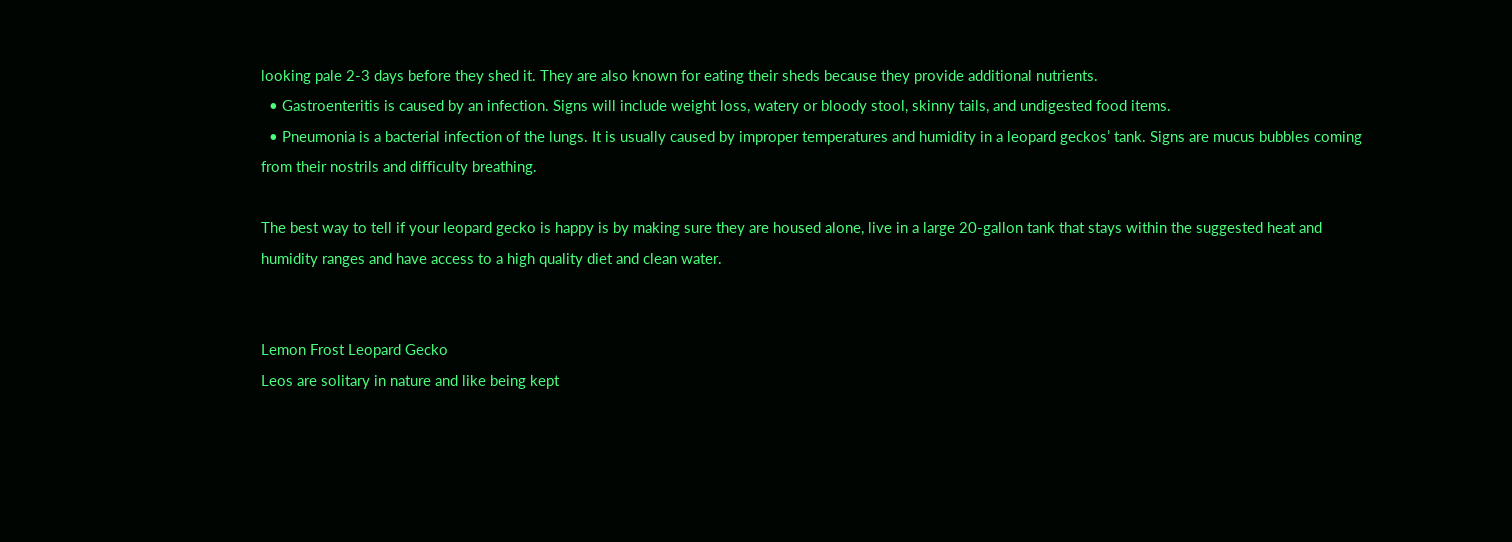looking pale 2-3 days before they shed it. They are also known for eating their sheds because they provide additional nutrients.
  • Gastroenteritis is caused by an infection. Signs will include weight loss, watery or bloody stool, skinny tails, and undigested food items.
  • Pneumonia is a bacterial infection of the lungs. It is usually caused by improper temperatures and humidity in a leopard geckos’ tank. Signs are mucus bubbles coming from their nostrils and difficulty breathing.

The best way to tell if your leopard gecko is happy is by making sure they are housed alone, live in a large 20-gallon tank that stays within the suggested heat and humidity ranges and have access to a high quality diet and clean water.


Lemon Frost Leopard Gecko
Leos are solitary in nature and like being kept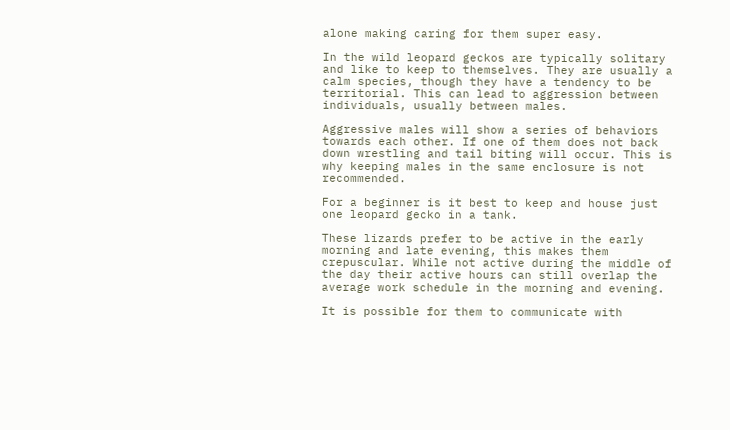alone making caring for them super easy.

In the wild leopard geckos are typically solitary and like to keep to themselves. They are usually a calm species, though they have a tendency to be territorial. This can lead to aggression between individuals, usually between males.

Aggressive males will show a series of behaviors towards each other. If one of them does not back down wrestling and tail biting will occur. This is why keeping males in the same enclosure is not recommended.

For a beginner is it best to keep and house just one leopard gecko in a tank.

These lizards prefer to be active in the early morning and late evening, this makes them crepuscular. While not active during the middle of the day their active hours can still overlap the average work schedule in the morning and evening.

It is possible for them to communicate with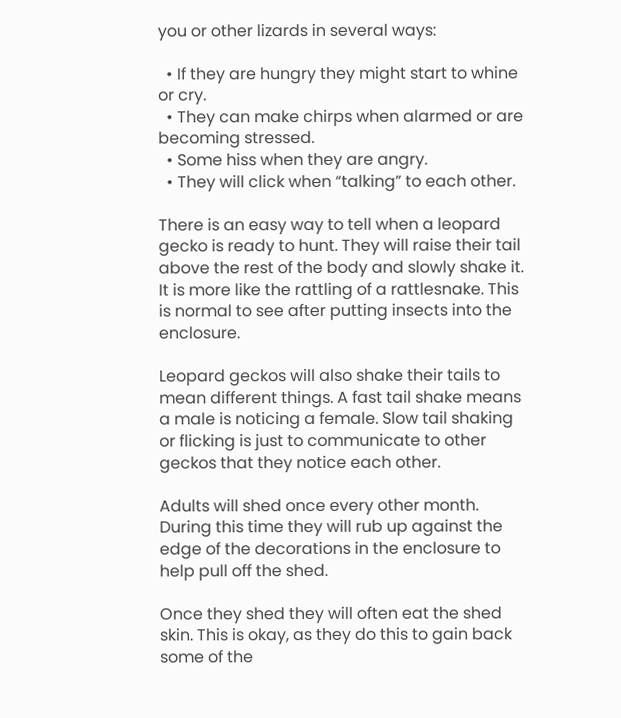you or other lizards in several ways:

  • If they are hungry they might start to whine or cry.
  • They can make chirps when alarmed or are becoming stressed.
  • Some hiss when they are angry.
  • They will click when “talking” to each other.

There is an easy way to tell when a leopard gecko is ready to hunt. They will raise their tail above the rest of the body and slowly shake it. It is more like the rattling of a rattlesnake. This is normal to see after putting insects into the enclosure.

Leopard geckos will also shake their tails to mean different things. A fast tail shake means a male is noticing a female. Slow tail shaking or flicking is just to communicate to other geckos that they notice each other.

Adults will shed once every other month. During this time they will rub up against the edge of the decorations in the enclosure to help pull off the shed.

Once they shed they will often eat the shed skin. This is okay, as they do this to gain back some of the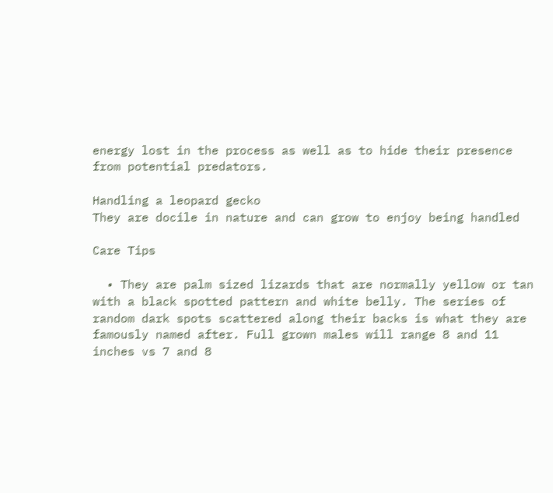energy lost in the process as well as to hide their presence from potential predators.

Handling a leopard gecko
They are docile in nature and can grow to enjoy being handled

Care Tips

  • They are palm sized lizards that are normally yellow or tan with a black spotted pattern and white belly. The series of random dark spots scattered along their backs is what they are famously named after. Full grown males will range 8 and 11 inches vs 7 and 8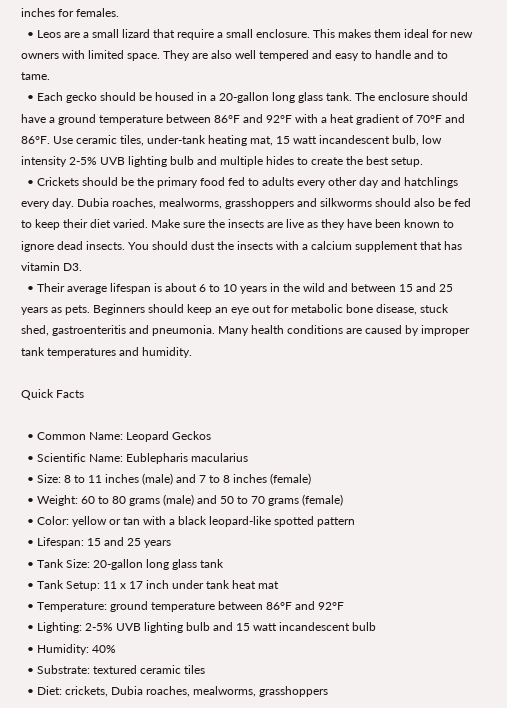inches for females.
  • Leos are a small lizard that require a small enclosure. This makes them ideal for new owners with limited space. They are also well tempered and easy to handle and to tame.
  • Each gecko should be housed in a 20-gallon long glass tank. The enclosure should have a ground temperature between 86°F and 92°F with a heat gradient of 70°F and 86°F. Use ceramic tiles, under-tank heating mat, 15 watt incandescent bulb, low intensity 2-5% UVB lighting bulb and multiple hides to create the best setup.
  • Crickets should be the primary food fed to adults every other day and hatchlings every day. Dubia roaches, mealworms, grasshoppers and silkworms should also be fed to keep their diet varied. Make sure the insects are live as they have been known to ignore dead insects. You should dust the insects with a calcium supplement that has vitamin D3.
  • Their average lifespan is about 6 to 10 years in the wild and between 15 and 25 years as pets. Beginners should keep an eye out for metabolic bone disease, stuck shed, gastroenteritis and pneumonia. Many health conditions are caused by improper tank temperatures and humidity.

Quick Facts

  • Common Name: Leopard Geckos
  • Scientific Name: Eublepharis macularius
  • Size: 8 to 11 inches (male) and 7 to 8 inches (female)
  • Weight: 60 to 80 grams (male) and 50 to 70 grams (female)
  • Color: yellow or tan with a black leopard-like spotted pattern
  • Lifespan: 15 and 25 years
  • Tank Size: 20-gallon long glass tank
  • Tank Setup: 11 x 17 inch under tank heat mat
  • Temperature: ground temperature between 86°F and 92°F
  • Lighting: 2-5% UVB lighting bulb and 15 watt incandescent bulb
  • Humidity: 40%
  • Substrate: textured ceramic tiles
  • Diet: crickets, Dubia roaches, mealworms, grasshoppers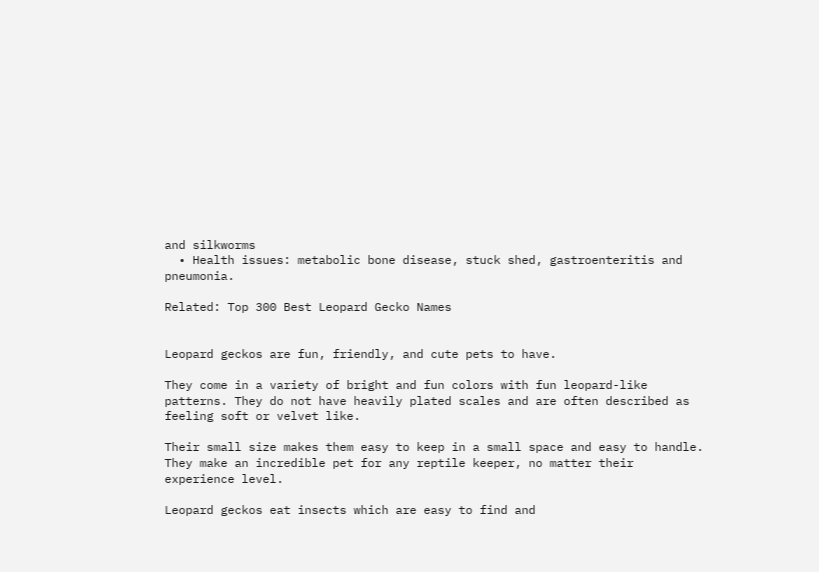and silkworms
  • Health issues: metabolic bone disease, stuck shed, gastroenteritis and pneumonia.

Related: Top 300 Best Leopard Gecko Names


Leopard geckos are fun, friendly, and cute pets to have.

They come in a variety of bright and fun colors with fun leopard-like patterns. They do not have heavily plated scales and are often described as feeling soft or velvet like.

Their small size makes them easy to keep in a small space and easy to handle. They make an incredible pet for any reptile keeper, no matter their experience level.

Leopard geckos eat insects which are easy to find and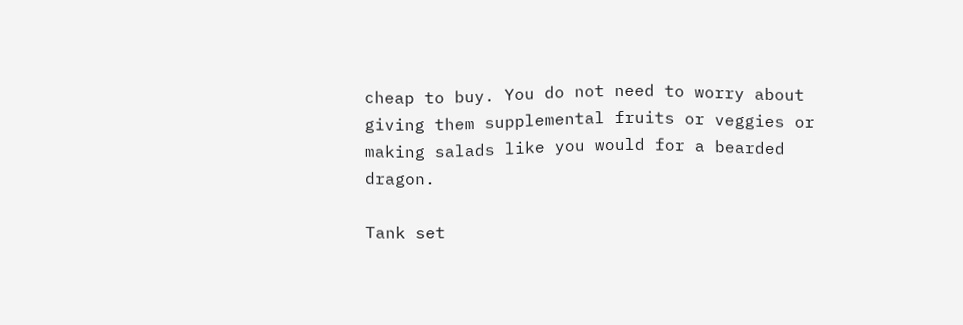cheap to buy. You do not need to worry about giving them supplemental fruits or veggies or making salads like you would for a bearded dragon.

Tank set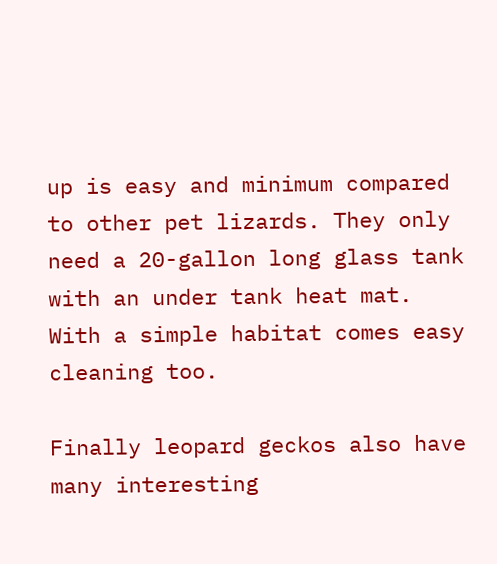up is easy and minimum compared to other pet lizards. They only need a 20-gallon long glass tank with an under tank heat mat. With a simple habitat comes easy cleaning too.

Finally leopard geckos also have many interesting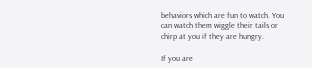behaviors which are fun to watch. You can watch them wiggle their tails or chirp at you if they are hungry.

If you are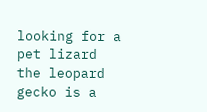looking for a pet lizard the leopard gecko is a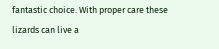fantastic choice. With proper care these lizards can live a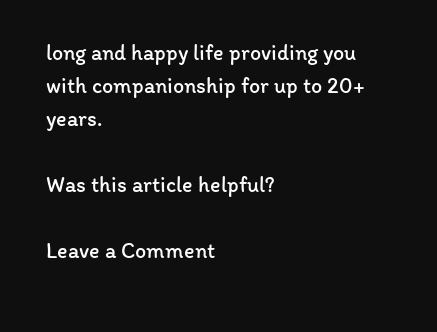long and happy life providing you with companionship for up to 20+ years.

Was this article helpful?

Leave a Comment